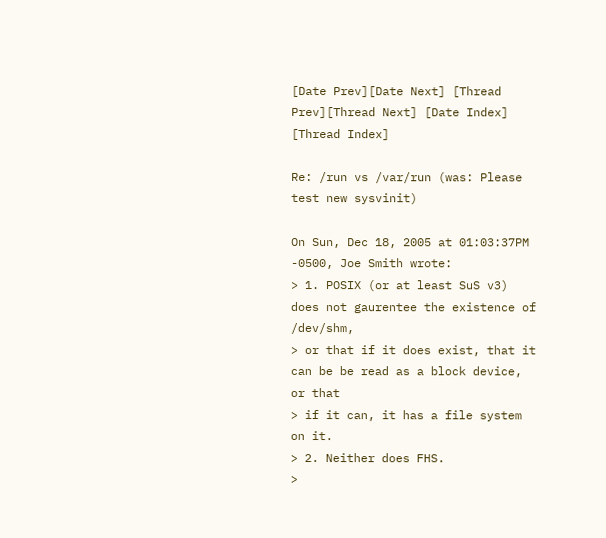[Date Prev][Date Next] [Thread Prev][Thread Next] [Date Index] [Thread Index]

Re: /run vs /var/run (was: Please test new sysvinit)

On Sun, Dec 18, 2005 at 01:03:37PM -0500, Joe Smith wrote:
> 1. POSIX (or at least SuS v3) does not gaurentee the existence of /dev/shm,
> or that if it does exist, that it can be be read as a block device, or that
> if it can, it has a file system on it.
> 2. Neither does FHS.
>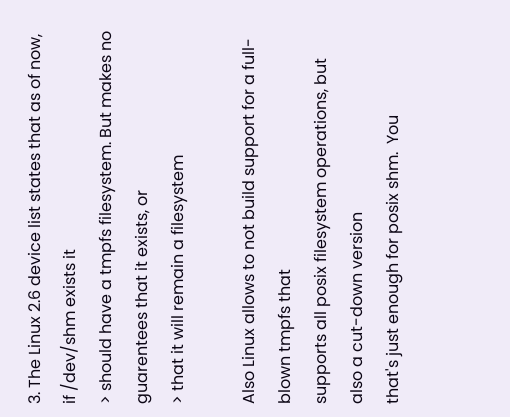3. The Linux 2.6 device list states that as of now, if /dev/shm exists it
> should have a tmpfs filesystem. But makes no guarentees that it exists, or
> that it will remain a filesystem

Also Linux allows to not build support for a full-blown tmpfs that
supports all posix filesystem operations, but also a cut-down version
that's just enough for posix shm.  You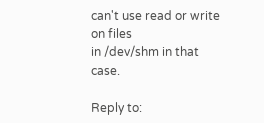can't use read or write on files
in /dev/shm in that case.

Reply to: